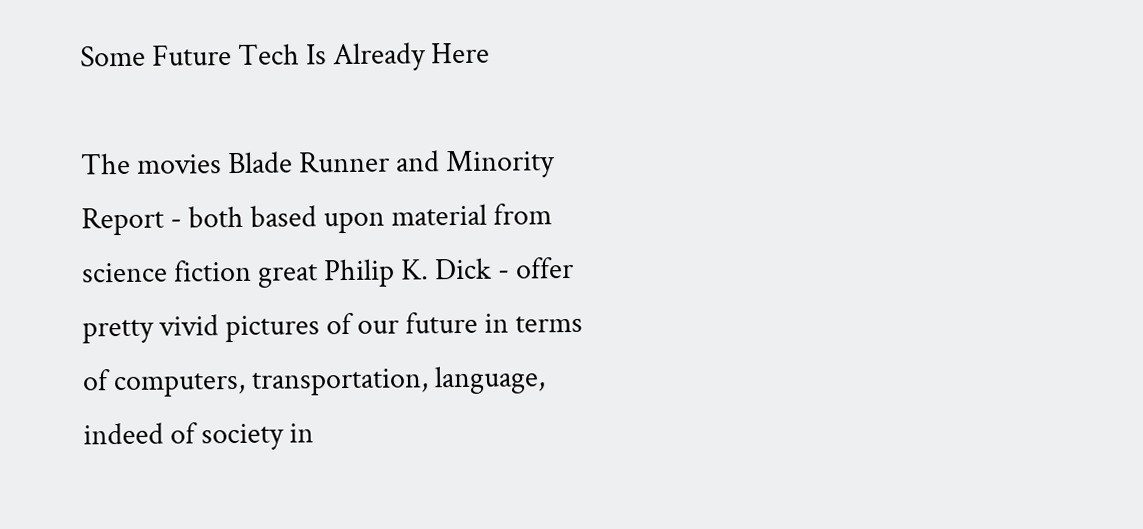Some Future Tech Is Already Here

The movies Blade Runner and Minority Report - both based upon material from science fiction great Philip K. Dick - offer pretty vivid pictures of our future in terms of computers, transportation, language, indeed of society in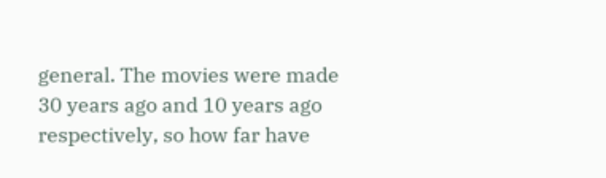general. The movies were made 30 years ago and 10 years ago respectively, so how far have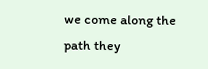we come along the path they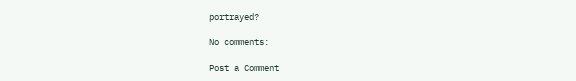portrayed?

No comments:

Post a Comment